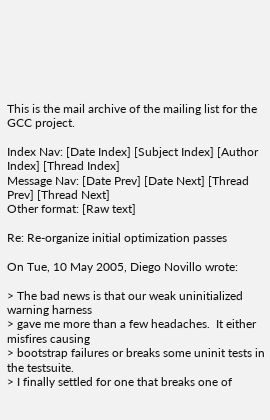This is the mail archive of the mailing list for the GCC project.

Index Nav: [Date Index] [Subject Index] [Author Index] [Thread Index]
Message Nav: [Date Prev] [Date Next] [Thread Prev] [Thread Next]
Other format: [Raw text]

Re: Re-organize initial optimization passes

On Tue, 10 May 2005, Diego Novillo wrote:

> The bad news is that our weak uninitialized warning harness
> gave me more than a few headaches.  It either misfires causing
> bootstrap failures or breaks some uninit tests in the testsuite.
> I finally settled for one that breaks one of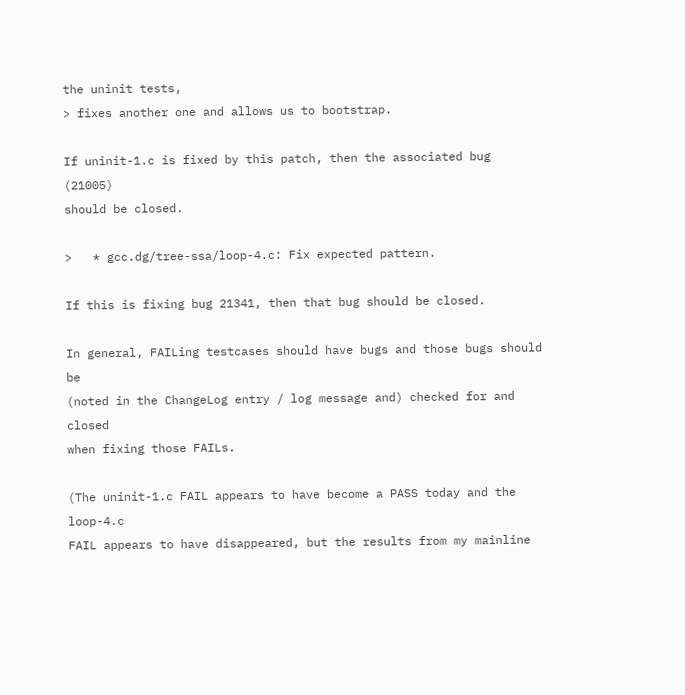the uninit tests,
> fixes another one and allows us to bootstrap.

If uninit-1.c is fixed by this patch, then the associated bug (21005)
should be closed.

>   * gcc.dg/tree-ssa/loop-4.c: Fix expected pattern.

If this is fixing bug 21341, then that bug should be closed.

In general, FAILing testcases should have bugs and those bugs should be
(noted in the ChangeLog entry / log message and) checked for and closed
when fixing those FAILs.

(The uninit-1.c FAIL appears to have become a PASS today and the loop-4.c
FAIL appears to have disappeared, but the results from my mainline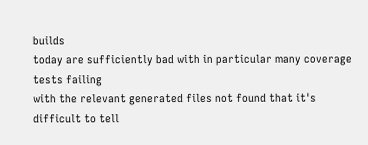builds
today are sufficiently bad with in particular many coverage tests failing
with the relevant generated files not found that it's difficult to tell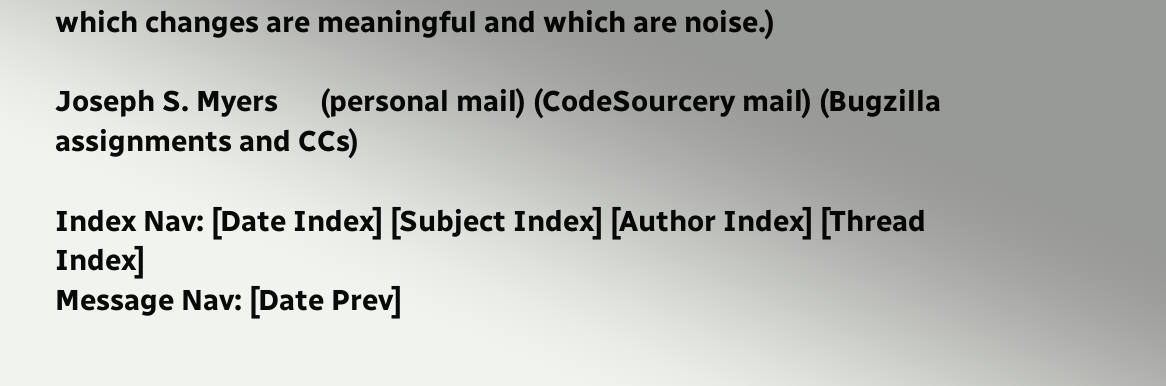which changes are meaningful and which are noise.)

Joseph S. Myers      (personal mail) (CodeSourcery mail) (Bugzilla assignments and CCs)

Index Nav: [Date Index] [Subject Index] [Author Index] [Thread Index]
Message Nav: [Date Prev]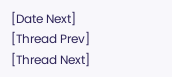[Date Next] [Thread Prev] [Thread Next]